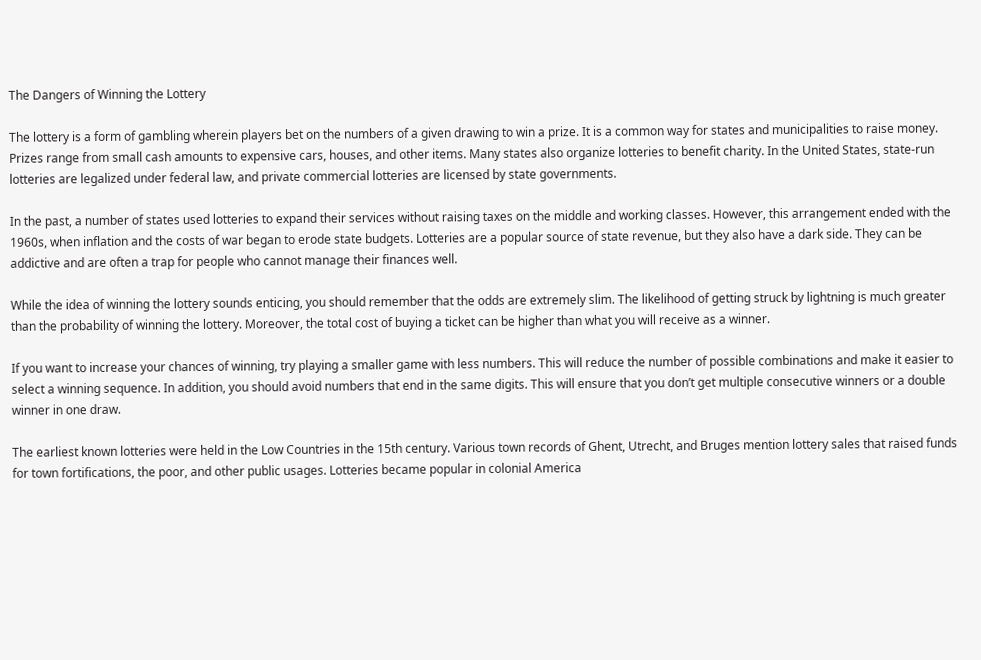The Dangers of Winning the Lottery

The lottery is a form of gambling wherein players bet on the numbers of a given drawing to win a prize. It is a common way for states and municipalities to raise money. Prizes range from small cash amounts to expensive cars, houses, and other items. Many states also organize lotteries to benefit charity. In the United States, state-run lotteries are legalized under federal law, and private commercial lotteries are licensed by state governments.

In the past, a number of states used lotteries to expand their services without raising taxes on the middle and working classes. However, this arrangement ended with the 1960s, when inflation and the costs of war began to erode state budgets. Lotteries are a popular source of state revenue, but they also have a dark side. They can be addictive and are often a trap for people who cannot manage their finances well.

While the idea of winning the lottery sounds enticing, you should remember that the odds are extremely slim. The likelihood of getting struck by lightning is much greater than the probability of winning the lottery. Moreover, the total cost of buying a ticket can be higher than what you will receive as a winner.

If you want to increase your chances of winning, try playing a smaller game with less numbers. This will reduce the number of possible combinations and make it easier to select a winning sequence. In addition, you should avoid numbers that end in the same digits. This will ensure that you don’t get multiple consecutive winners or a double winner in one draw.

The earliest known lotteries were held in the Low Countries in the 15th century. Various town records of Ghent, Utrecht, and Bruges mention lottery sales that raised funds for town fortifications, the poor, and other public usages. Lotteries became popular in colonial America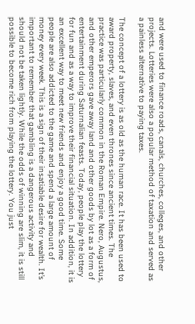and were used to finance roads, canals, churches, colleges, and other projects. Lotteries were also a popular method of taxation and served as a painless alternative to paying taxes.

The concept of a lottery is as old as the human race. It has been used to award property, slaves, and even thrones since ancient times. The practice was particularly common in the Roman Empire. Nero, Augustus, and other emperors gave away land and other goods by lot as a form of entertainment during Saturnalian feasts. Today, people play the lottery for fun and as a way to improve their financial situation. In addition, it is an excellent way to meet new friends and enjoy a good time. Some people are also addicted to the game and spend a large amount of money every week. This is a sign of their insatiable desire for wealth. It’s important to remember that gambling is a dangerous activity and should not be taken lightly. While the odds of winning are slim, it is still possible to become rich from playing the lottery. You just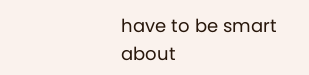have to be smart about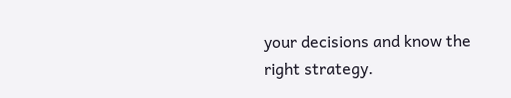your decisions and know the right strategy.